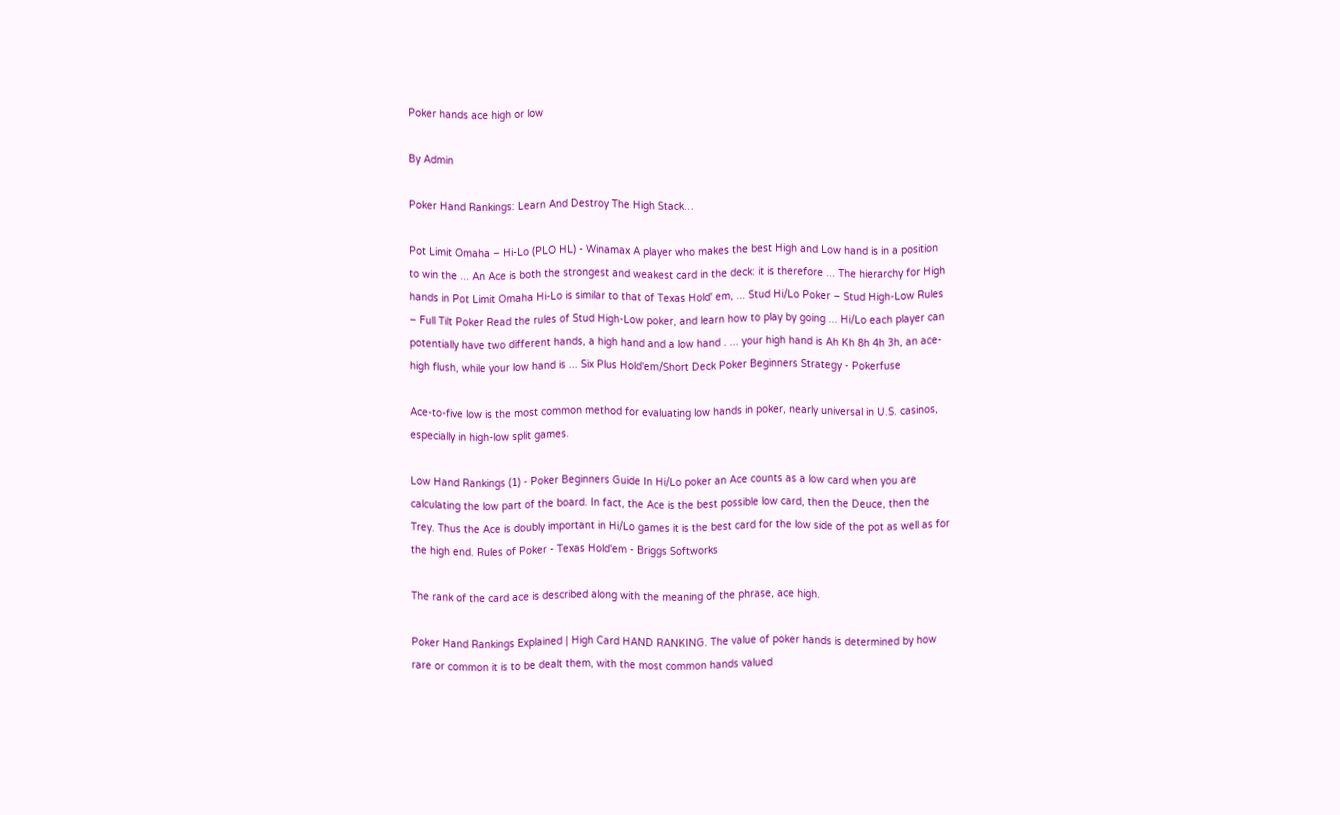Poker hands ace high or low

By Admin

Poker Hand Rankings: Learn And Destroy The High Stack…

Pot Limit Omaha – Hi-Lo (PLO HL) - Winamax A player who makes the best High and Low hand is in a position to win the ... An Ace is both the strongest and weakest card in the deck: it is therefore ... The hierarchy for High hands in Pot Limit Omaha Hi-Lo is similar to that of Texas Hold' em, ... Stud Hi/Lo Poker – Stud High-Low Rules – Full Tilt Poker Read the rules of Stud High-Low poker, and learn how to play by going ... Hi/Lo each player can potentially have two different hands, a high hand and a low hand . ... your high hand is Ah Kh 8h 4h 3h, an ace-high flush, while your low hand is ... Six Plus Hold'em/Short Deck Poker Beginners Strategy - Pokerfuse

Ace-to-five low is the most common method for evaluating low hands in poker, nearly universal in U.S. casinos, especially in high-low split games.

Low Hand Rankings (1) - Poker Beginners Guide In Hi/Lo poker an Ace counts as a low card when you are calculating the low part of the board. In fact, the Ace is the best possible low card, then the Deuce, then the Trey. Thus the Ace is doubly important in Hi/Lo games it is the best card for the low side of the pot as well as for the high end. Rules of Poker - Texas Hold'em - Briggs Softworks

The rank of the card ace is described along with the meaning of the phrase, ace high.

Poker Hand Rankings Explained | High Card HAND RANKING. The value of poker hands is determined by how rare or common it is to be dealt them, with the most common hands valued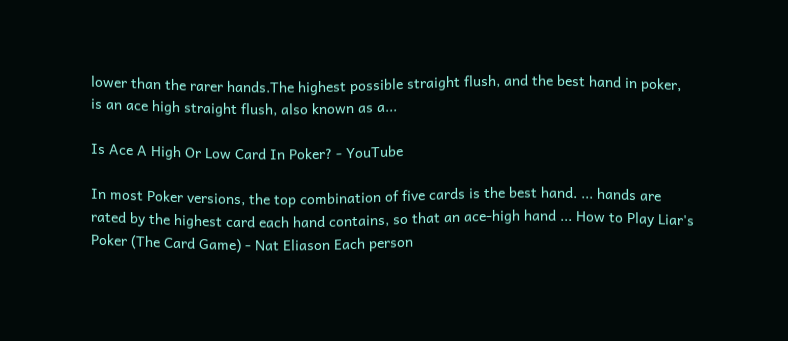lower than the rarer hands.The highest possible straight flush, and the best hand in poker, is an ace high straight flush, also known as a...

Is Ace A High Or Low Card In Poker? - YouTube

In most Poker versions, the top combination of five cards is the best hand. ... hands are rated by the highest card each hand contains, so that an ace-high hand ... How to Play Liar's Poker (The Card Game) - Nat Eliason Each person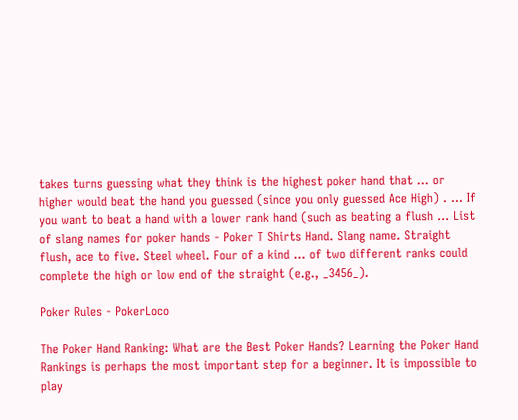takes turns guessing what they think is the highest poker hand that ... or higher would beat the hand you guessed (since you only guessed Ace High) . ... If you want to beat a hand with a lower rank hand (such as beating a flush ... List of slang names for poker hands - Poker T Shirts Hand. Slang name. Straight flush, ace to five. Steel wheel. Four of a kind ... of two different ranks could complete the high or low end of the straight (e.g., _3456_).

Poker Rules - PokerLoco

The Poker Hand Ranking: What are the Best Poker Hands? Learning the Poker Hand Rankings is perhaps the most important step for a beginner. It is impossible to play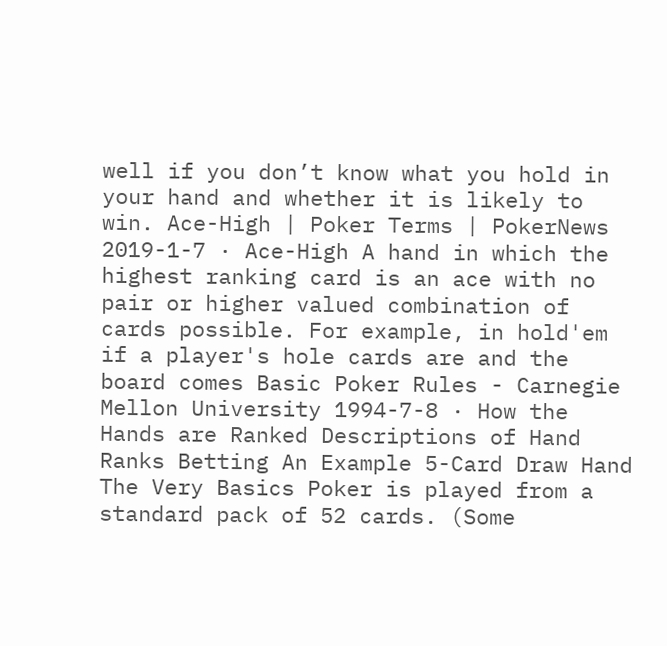well if you don’t know what you hold in your hand and whether it is likely to win. Ace-High | Poker Terms | PokerNews 2019-1-7 · Ace-High A hand in which the highest ranking card is an ace with no pair or higher valued combination of cards possible. For example, in hold'em if a player's hole cards are and the board comes Basic Poker Rules - Carnegie Mellon University 1994-7-8 · How the Hands are Ranked Descriptions of Hand Ranks Betting An Example 5-Card Draw Hand The Very Basics Poker is played from a standard pack of 52 cards. (Some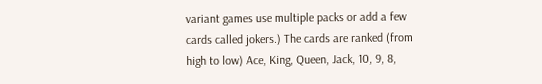variant games use multiple packs or add a few cards called jokers.) The cards are ranked (from high to low) Ace, King, Queen, Jack, 10, 9, 8,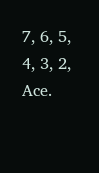7, 6, 5, 4, 3, 2, Ace.